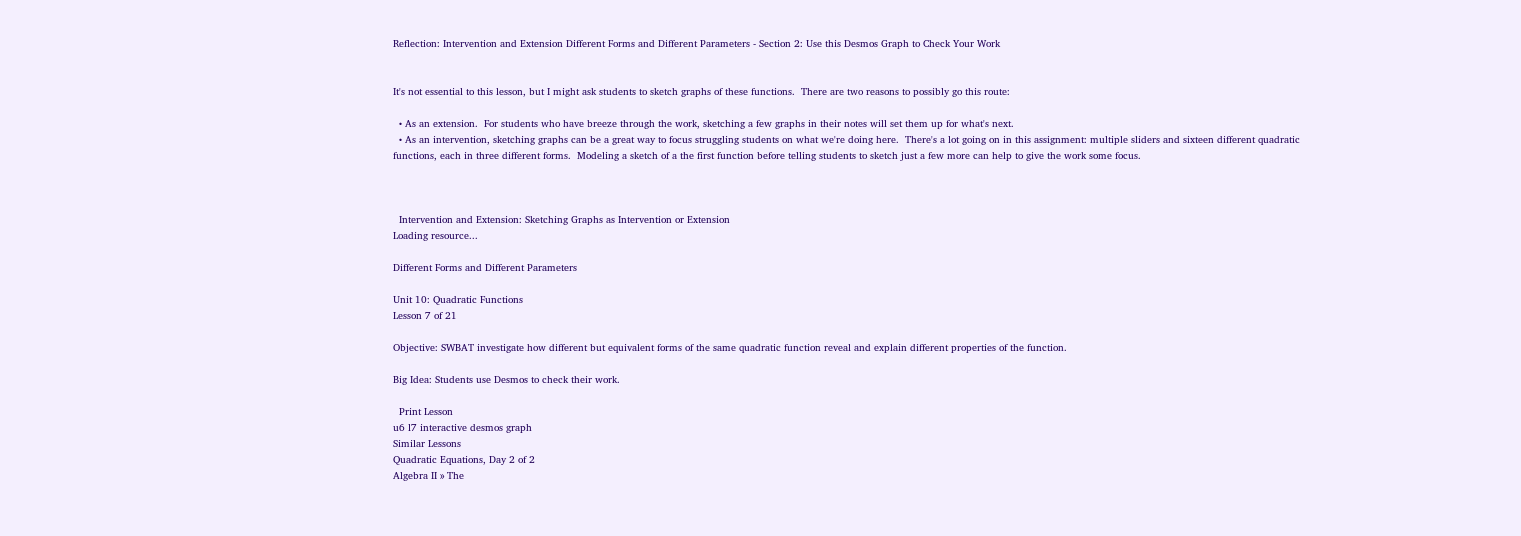Reflection: Intervention and Extension Different Forms and Different Parameters - Section 2: Use this Desmos Graph to Check Your Work


It's not essential to this lesson, but I might ask students to sketch graphs of these functions.  There are two reasons to possibly go this route:

  • As an extension.  For students who have breeze through the work, sketching a few graphs in their notes will set them up for what's next.
  • As an intervention, sketching graphs can be a great way to focus struggling students on what we're doing here.  There's a lot going on in this assignment: multiple sliders and sixteen different quadratic functions, each in three different forms.  Modeling a sketch of a the first function before telling students to sketch just a few more can help to give the work some focus.



  Intervention and Extension: Sketching Graphs as Intervention or Extension
Loading resource...

Different Forms and Different Parameters

Unit 10: Quadratic Functions
Lesson 7 of 21

Objective: SWBAT investigate how different but equivalent forms of the same quadratic function reveal and explain different properties of the function.

Big Idea: Students use Desmos to check their work.

  Print Lesson
u6 l7 interactive desmos graph
Similar Lessons
Quadratic Equations, Day 2 of 2
Algebra II » The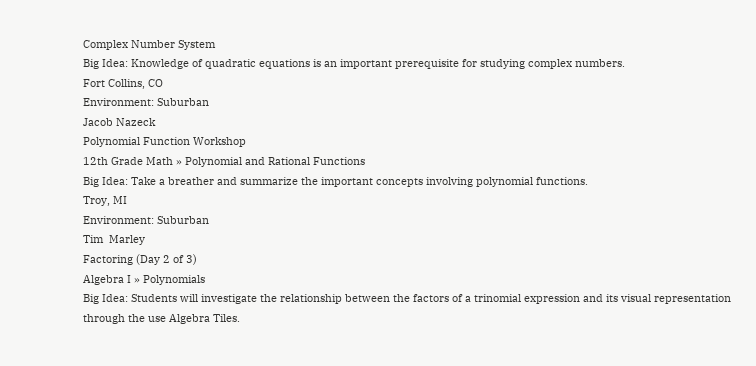Complex Number System
Big Idea: Knowledge of quadratic equations is an important prerequisite for studying complex numbers.
Fort Collins, CO
Environment: Suburban
Jacob Nazeck
Polynomial Function Workshop
12th Grade Math » Polynomial and Rational Functions
Big Idea: Take a breather and summarize the important concepts involving polynomial functions.
Troy, MI
Environment: Suburban
Tim  Marley
Factoring (Day 2 of 3)
Algebra I » Polynomials
Big Idea: Students will investigate the relationship between the factors of a trinomial expression and its visual representation through the use Algebra Tiles.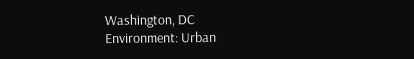Washington, DC
Environment: Urban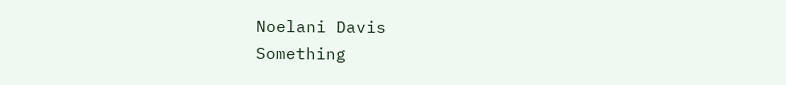Noelani Davis
Something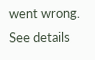went wrong. See details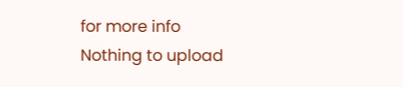for more info
Nothing to upload